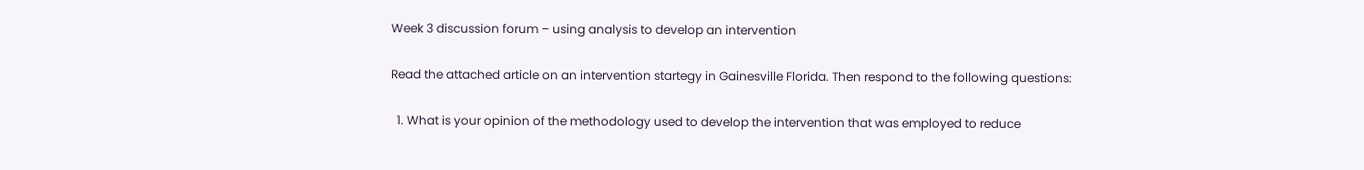Week 3 discussion forum – using analysis to develop an intervention

Read the attached article on an intervention startegy in Gainesville Florida. Then respond to the following questions:

  1. What is your opinion of the methodology used to develop the intervention that was employed to reduce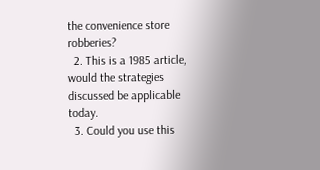the convenience store robberies?
  2. This is a 1985 article, would the strategies discussed be applicable today.
  3. Could you use this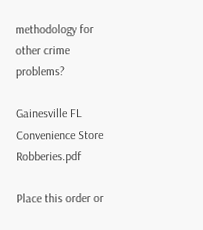methodology for other crime problems?

Gainesville FL Convenience Store Robberies.pdf

Place this order or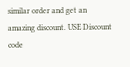similar order and get an amazing discount. USE Discount code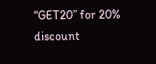“GET20” for 20% discount